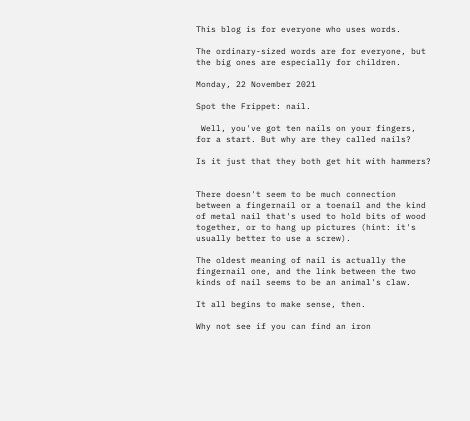This blog is for everyone who uses words.

The ordinary-sized words are for everyone, but the big ones are especially for children.

Monday, 22 November 2021

Spot the Frippet: nail.

 Well, you've got ten nails on your fingers, for a start. But why are they called nails?

Is it just that they both get hit with hammers?


There doesn't seem to be much connection between a fingernail or a toenail and the kind of metal nail that's used to hold bits of wood together, or to hang up pictures (hint: it's usually better to use a screw).

The oldest meaning of nail is actually the fingernail one, and the link between the two kinds of nail seems to be an animal's claw.

It all begins to make sense, then.

Why not see if you can find an iron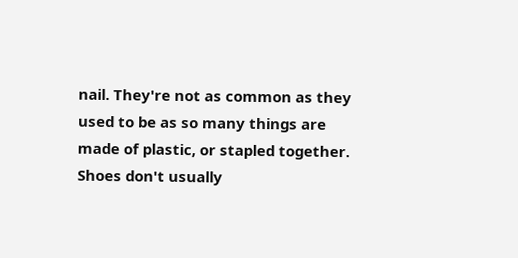nail. They're not as common as they used to be as so many things are made of plastic, or stapled together. Shoes don't usually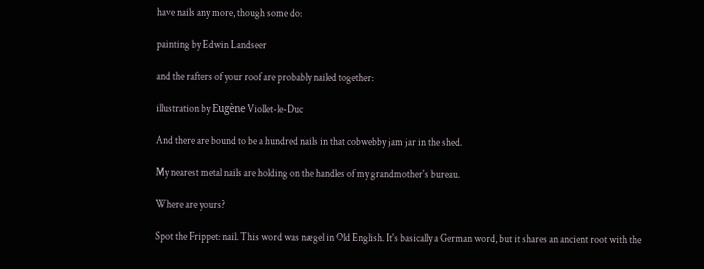have nails any more, though some do:

painting by Edwin Landseer

and the rafters of your roof are probably nailed together:

illustration by Eugène Viollet-le-Duc

And there are bound to be a hundred nails in that cobwebby jam jar in the shed.

My nearest metal nails are holding on the handles of my grandmother's bureau.

Where are yours?

Spot the Frippet: nail. This word was nægel in Old English. It's basically a German word, but it shares an ancient root with the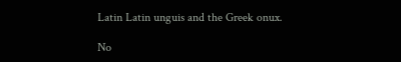Latin Latin unguis and the Greek onux.

No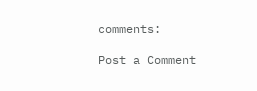comments:

Post a Comment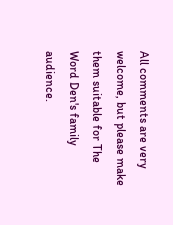All comments are very welcome, but please make them suitable for The Word Den's family audience.